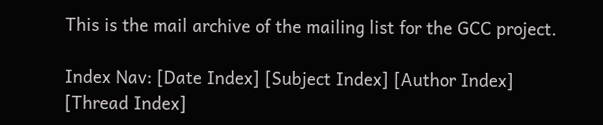This is the mail archive of the mailing list for the GCC project.

Index Nav: [Date Index] [Subject Index] [Author Index] [Thread Index]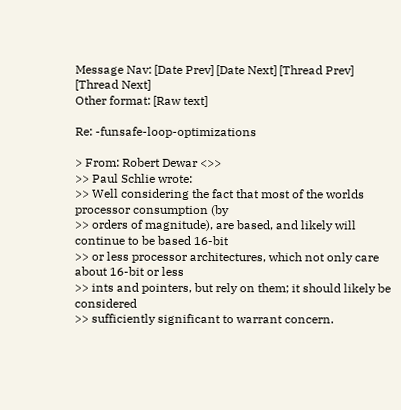Message Nav: [Date Prev] [Date Next] [Thread Prev] [Thread Next]
Other format: [Raw text]

Re: -funsafe-loop-optimizations

> From: Robert Dewar <>>
>> Paul Schlie wrote:
>> Well considering the fact that most of the worlds processor consumption (by
>> orders of magnitude), are based, and likely will continue to be based 16-bit
>> or less processor architectures, which not only care about 16-bit or less
>> ints and pointers, but rely on them; it should likely be considered
>> sufficiently significant to warrant concern.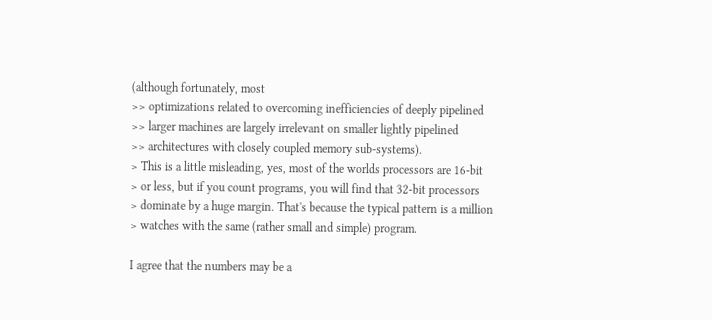(although fortunately, most
>> optimizations related to overcoming inefficiencies of deeply pipelined
>> larger machines are largely irrelevant on smaller lightly pipelined
>> architectures with closely coupled memory sub-systems).
> This is a little misleading, yes, most of the worlds processors are 16-bit
> or less, but if you count programs, you will find that 32-bit processors
> dominate by a huge margin. That's because the typical pattern is a million
> watches with the same (rather small and simple) program.

I agree that the numbers may be a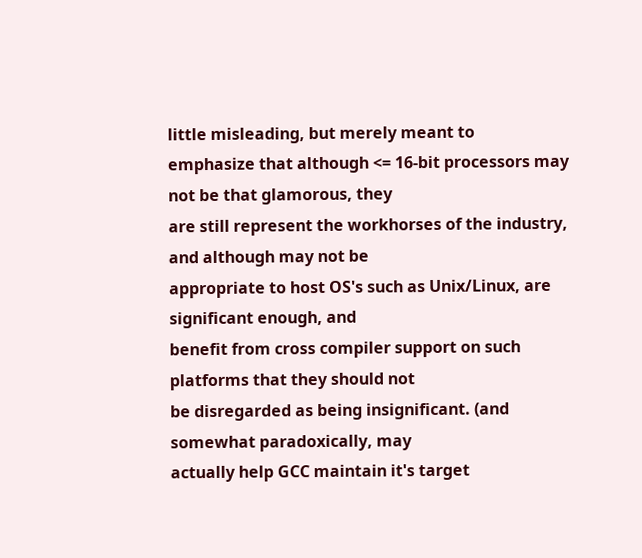little misleading, but merely meant to
emphasize that although <= 16-bit processors may not be that glamorous, they
are still represent the workhorses of the industry, and although may not be
appropriate to host OS's such as Unix/Linux, are significant enough, and
benefit from cross compiler support on such platforms that they should not
be disregarded as being insignificant. (and somewhat paradoxically, may
actually help GCC maintain it's target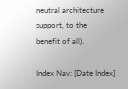neutral architecture support, to the
benefit of all).

Index Nav: [Date Index]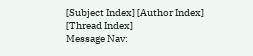[Subject Index] [Author Index] [Thread Index]
Message Nav: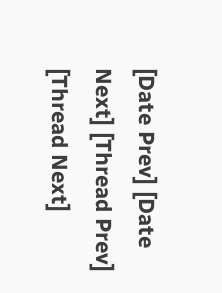[Date Prev] [Date Next] [Thread Prev] [Thread Next]